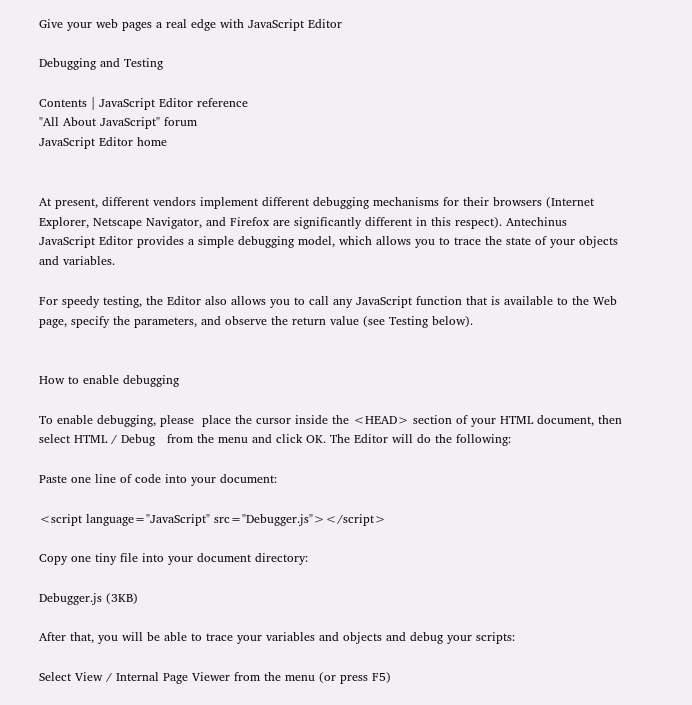Give your web pages a real edge with JavaScript Editor

Debugging and Testing

Contents | JavaScript Editor reference
"All About JavaScript" forum
JavaScript Editor home


At present, different vendors implement different debugging mechanisms for their browsers (Internet Explorer, Netscape Navigator, and Firefox are significantly different in this respect). Antechinus JavaScript Editor provides a simple debugging model, which allows you to trace the state of your objects and variables.

For speedy testing, the Editor also allows you to call any JavaScript function that is available to the Web page, specify the parameters, and observe the return value (see Testing below).


How to enable debugging

To enable debugging, please  place the cursor inside the <HEAD> section of your HTML document, then select HTML / Debug   from the menu and click OK. The Editor will do the following:

Paste one line of code into your document:

<script language="JavaScript" src="Debugger.js"></script>

Copy one tiny file into your document directory:

Debugger.js (3KB)

After that, you will be able to trace your variables and objects and debug your scripts:

Select View / Internal Page Viewer from the menu (or press F5)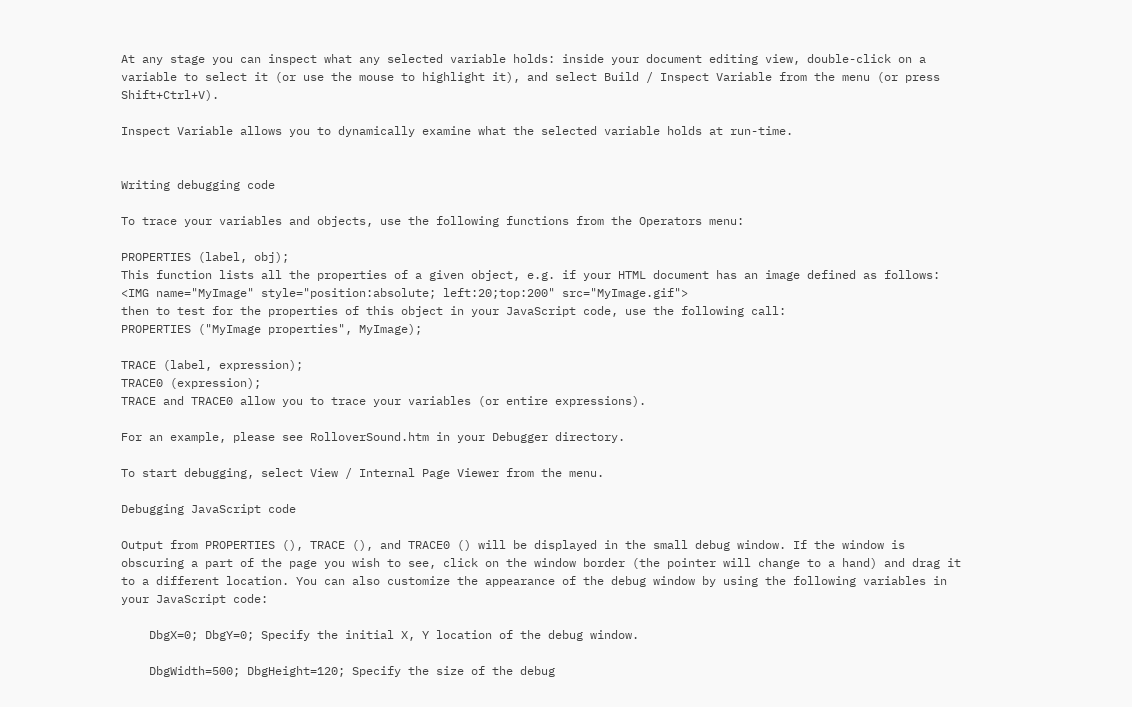At any stage you can inspect what any selected variable holds: inside your document editing view, double-click on a variable to select it (or use the mouse to highlight it), and select Build / Inspect Variable from the menu (or press Shift+Ctrl+V).

Inspect Variable allows you to dynamically examine what the selected variable holds at run-time.


Writing debugging code

To trace your variables and objects, use the following functions from the Operators menu:

PROPERTIES (label, obj);
This function lists all the properties of a given object, e.g. if your HTML document has an image defined as follows:
<IMG name="MyImage" style="position:absolute; left:20;top:200" src="MyImage.gif">
then to test for the properties of this object in your JavaScript code, use the following call:
PROPERTIES ("MyImage properties", MyImage);

TRACE (label, expression);
TRACE0 (expression);
TRACE and TRACE0 allow you to trace your variables (or entire expressions).

For an example, please see RolloverSound.htm in your Debugger directory.

To start debugging, select View / Internal Page Viewer from the menu.

Debugging JavaScript code

Output from PROPERTIES (), TRACE (), and TRACE0 () will be displayed in the small debug window. If the window is obscuring a part of the page you wish to see, click on the window border (the pointer will change to a hand) and drag it to a different location. You can also customize the appearance of the debug window by using the following variables in your JavaScript code:

    DbgX=0; DbgY=0; Specify the initial X, Y location of the debug window.

    DbgWidth=500; DbgHeight=120; Specify the size of the debug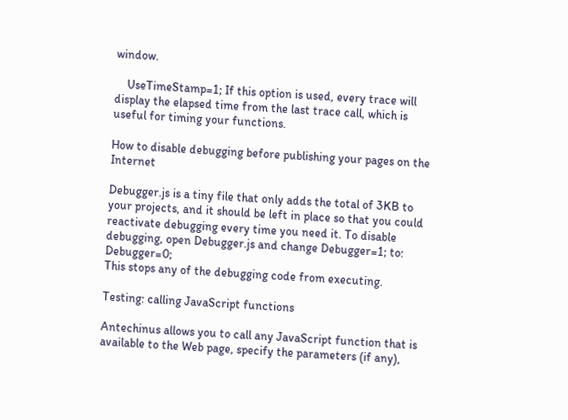window.

    UseTimeStamp=1; If this option is used, every trace will display the elapsed time from the last trace call, which is useful for timing your functions.

How to disable debugging before publishing your pages on the Internet

Debugger.js is a tiny file that only adds the total of 3KB to your projects, and it should be left in place so that you could reactivate debugging every time you need it. To disable debugging, open Debugger.js and change Debugger=1; to: Debugger=0;
This stops any of the debugging code from executing.

Testing: calling JavaScript functions

Antechinus allows you to call any JavaScript function that is available to the Web page, specify the parameters (if any),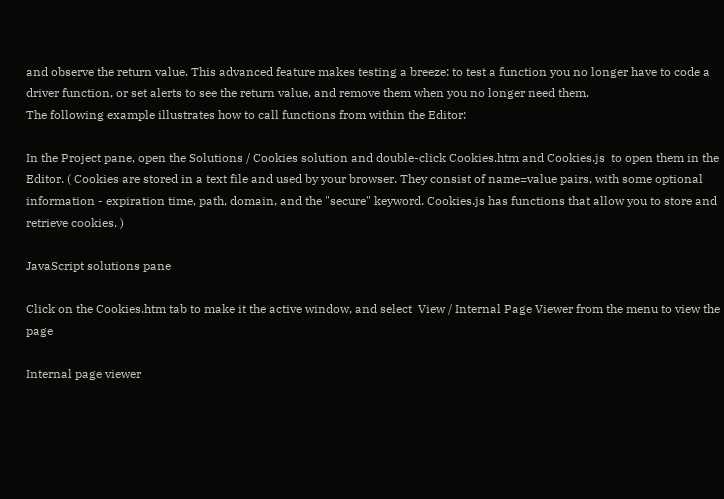and observe the return value. This advanced feature makes testing a breeze: to test a function you no longer have to code a driver function, or set alerts to see the return value, and remove them when you no longer need them.
The following example illustrates how to call functions from within the Editor:

In the Project pane, open the Solutions / Cookies solution and double-click Cookies.htm and Cookies.js  to open them in the Editor. ( Cookies are stored in a text file and used by your browser. They consist of name=value pairs, with some optional information - expiration time, path, domain, and the "secure" keyword. Cookies.js has functions that allow you to store and retrieve cookies. )

JavaScript solutions pane

Click on the Cookies.htm tab to make it the active window, and select  View / Internal Page Viewer from the menu to view the page

Internal page viewer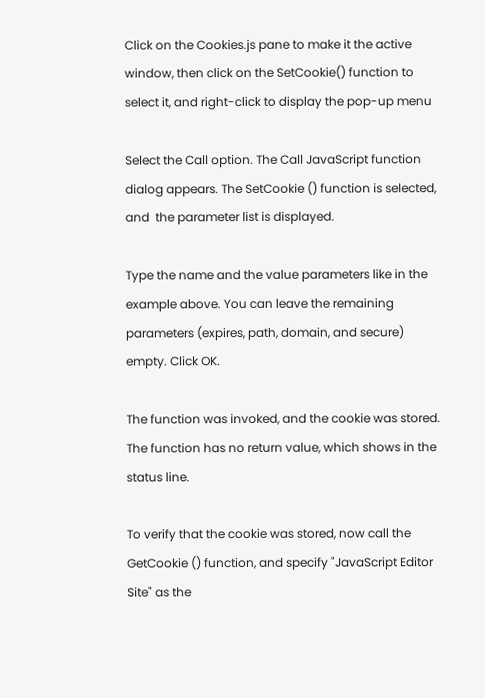Click on the Cookies.js pane to make it the active window, then click on the SetCookie() function to select it, and right-click to display the pop-up menu

Select the Call option. The Call JavaScript function dialog appears. The SetCookie () function is selected, and  the parameter list is displayed.

Type the name and the value parameters like in the example above. You can leave the remaining parameters (expires, path, domain, and secure) empty. Click OK.

The function was invoked, and the cookie was stored. The function has no return value, which shows in the status line.

To verify that the cookie was stored, now call the GetCookie () function, and specify "JavaScript Editor Site" as the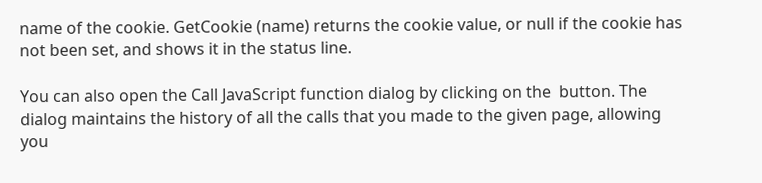name of the cookie. GetCookie (name) returns the cookie value, or null if the cookie has not been set, and shows it in the status line.

You can also open the Call JavaScript function dialog by clicking on the  button. The dialog maintains the history of all the calls that you made to the given page, allowing you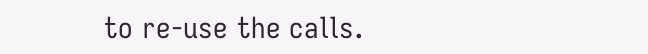to re-use the calls.